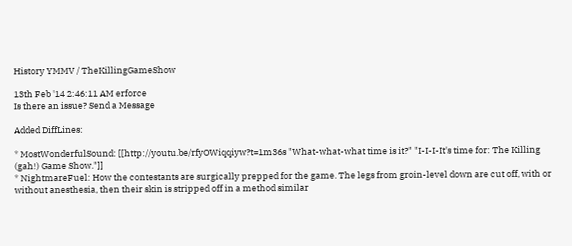History YMMV / TheKillingGameShow

13th Feb '14 2:46:11 AM erforce
Is there an issue? Send a Message

Added DiffLines:

* MostWonderfulSound: [[http://youtu.be/rfyOWiqqiyw?t=1m36s "What-what-what time is it?" "I-I-I-It's time for: The Killing (gah!) Game Show."]]
* NightmareFuel: How the contestants are surgically prepped for the game. The legs from groin-level down are cut off, with or without anesthesia, then their skin is stripped off in a method similar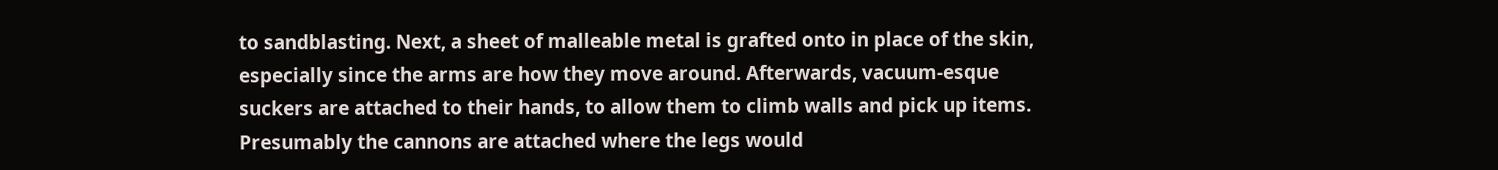to sandblasting. Next, a sheet of malleable metal is grafted onto in place of the skin, especially since the arms are how they move around. Afterwards, vacuum-esque suckers are attached to their hands, to allow them to climb walls and pick up items. Presumably the cannons are attached where the legs would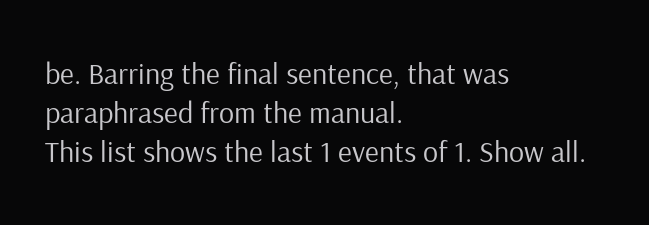be. Barring the final sentence, that was paraphrased from the manual.
This list shows the last 1 events of 1. Show all.